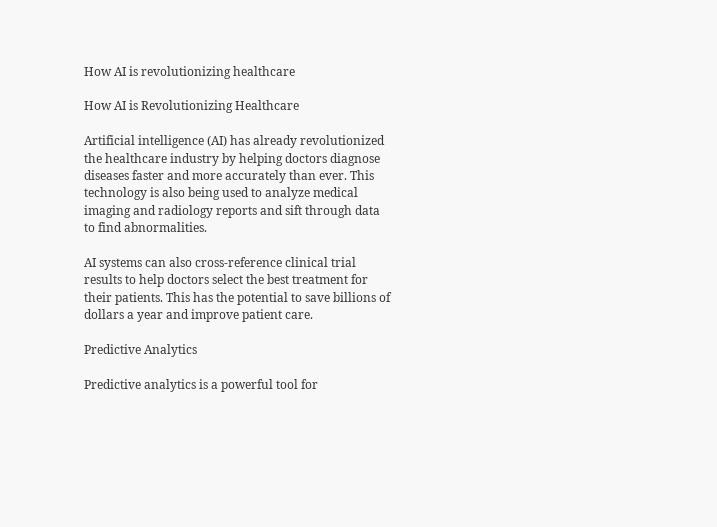How AI is revolutionizing healthcare

How AI is Revolutionizing Healthcare

Artificial intelligence (AI) has already revolutionized the healthcare industry by helping doctors diagnose diseases faster and more accurately than ever. This technology is also being used to analyze medical imaging and radiology reports and sift through data to find abnormalities.

AI systems can also cross-reference clinical trial results to help doctors select the best treatment for their patients. This has the potential to save billions of dollars a year and improve patient care.

Predictive Analytics

Predictive analytics is a powerful tool for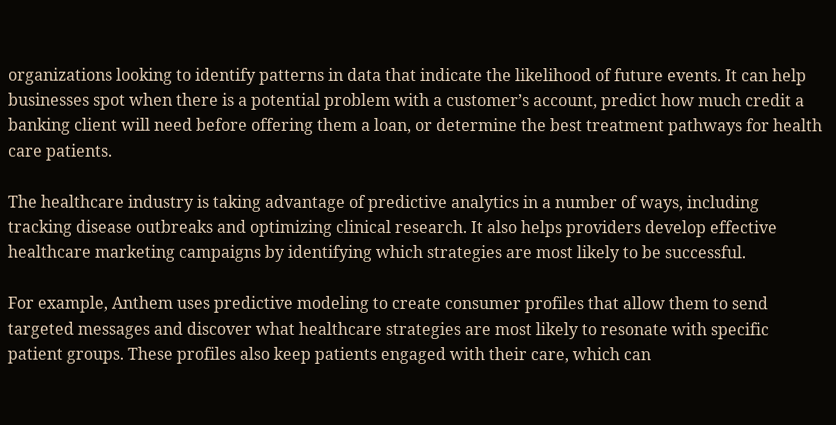organizations looking to identify patterns in data that indicate the likelihood of future events. It can help businesses spot when there is a potential problem with a customer’s account, predict how much credit a banking client will need before offering them a loan, or determine the best treatment pathways for health care patients.

The healthcare industry is taking advantage of predictive analytics in a number of ways, including tracking disease outbreaks and optimizing clinical research. It also helps providers develop effective healthcare marketing campaigns by identifying which strategies are most likely to be successful.

For example, Anthem uses predictive modeling to create consumer profiles that allow them to send targeted messages and discover what healthcare strategies are most likely to resonate with specific patient groups. These profiles also keep patients engaged with their care, which can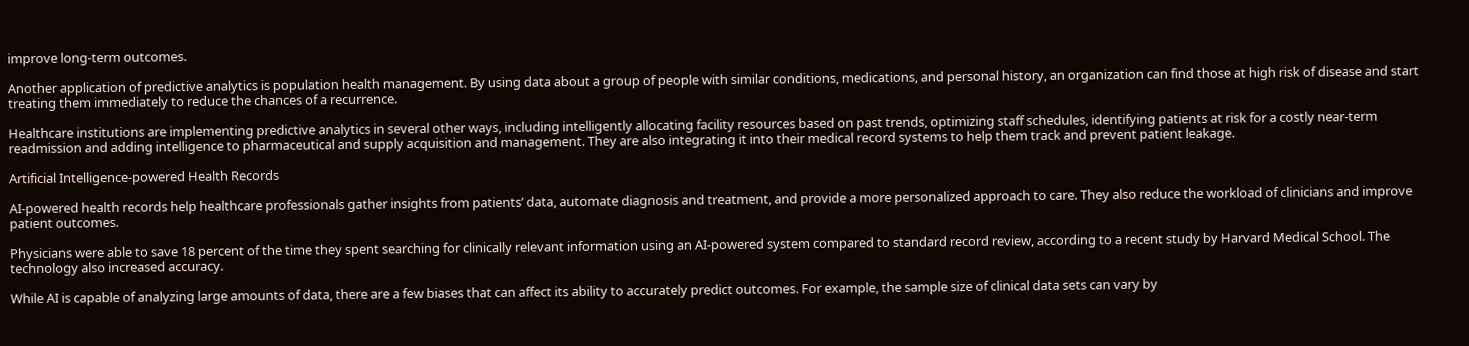improve long-term outcomes.

Another application of predictive analytics is population health management. By using data about a group of people with similar conditions, medications, and personal history, an organization can find those at high risk of disease and start treating them immediately to reduce the chances of a recurrence.

Healthcare institutions are implementing predictive analytics in several other ways, including intelligently allocating facility resources based on past trends, optimizing staff schedules, identifying patients at risk for a costly near-term readmission and adding intelligence to pharmaceutical and supply acquisition and management. They are also integrating it into their medical record systems to help them track and prevent patient leakage.

Artificial Intelligence-powered Health Records

AI-powered health records help healthcare professionals gather insights from patients’ data, automate diagnosis and treatment, and provide a more personalized approach to care. They also reduce the workload of clinicians and improve patient outcomes.

Physicians were able to save 18 percent of the time they spent searching for clinically relevant information using an AI-powered system compared to standard record review, according to a recent study by Harvard Medical School. The technology also increased accuracy.

While AI is capable of analyzing large amounts of data, there are a few biases that can affect its ability to accurately predict outcomes. For example, the sample size of clinical data sets can vary by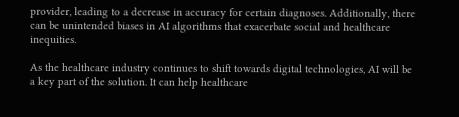provider, leading to a decrease in accuracy for certain diagnoses. Additionally, there can be unintended biases in AI algorithms that exacerbate social and healthcare inequities.

As the healthcare industry continues to shift towards digital technologies, AI will be a key part of the solution. It can help healthcare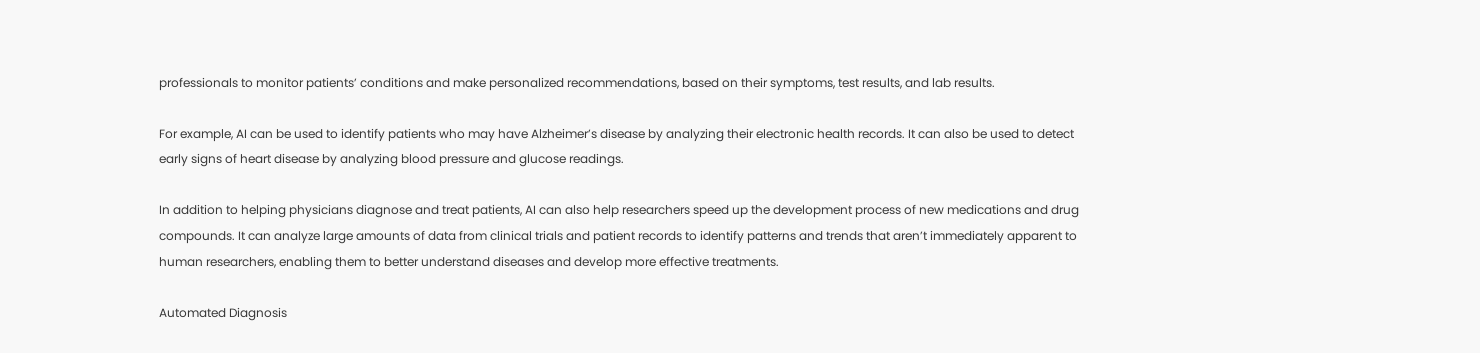professionals to monitor patients’ conditions and make personalized recommendations, based on their symptoms, test results, and lab results.

For example, AI can be used to identify patients who may have Alzheimer’s disease by analyzing their electronic health records. It can also be used to detect early signs of heart disease by analyzing blood pressure and glucose readings.

In addition to helping physicians diagnose and treat patients, AI can also help researchers speed up the development process of new medications and drug compounds. It can analyze large amounts of data from clinical trials and patient records to identify patterns and trends that aren’t immediately apparent to human researchers, enabling them to better understand diseases and develop more effective treatments.

Automated Diagnosis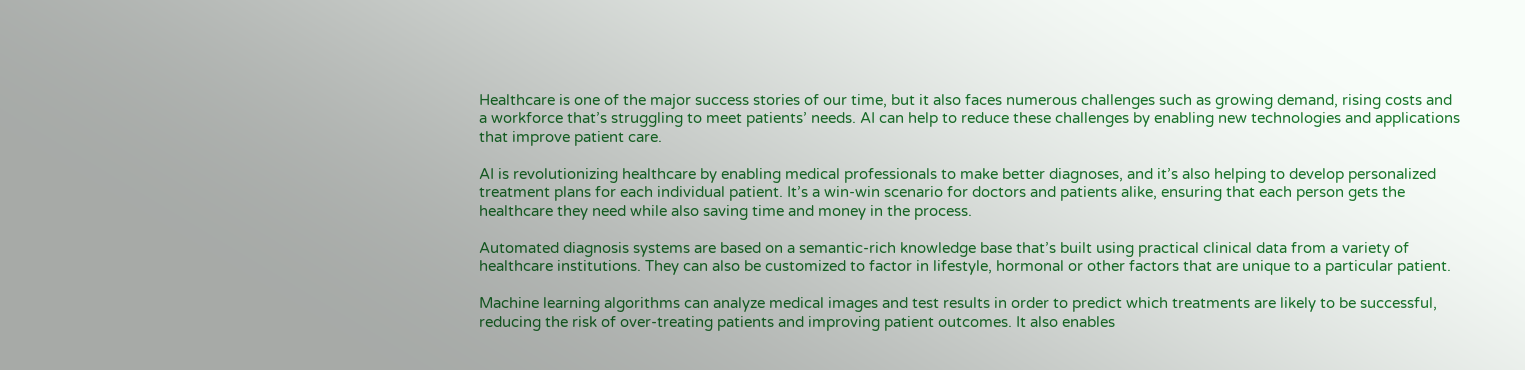Healthcare is one of the major success stories of our time, but it also faces numerous challenges such as growing demand, rising costs and a workforce that’s struggling to meet patients’ needs. AI can help to reduce these challenges by enabling new technologies and applications that improve patient care.

AI is revolutionizing healthcare by enabling medical professionals to make better diagnoses, and it’s also helping to develop personalized treatment plans for each individual patient. It’s a win-win scenario for doctors and patients alike, ensuring that each person gets the healthcare they need while also saving time and money in the process.

Automated diagnosis systems are based on a semantic-rich knowledge base that’s built using practical clinical data from a variety of healthcare institutions. They can also be customized to factor in lifestyle, hormonal or other factors that are unique to a particular patient.

Machine learning algorithms can analyze medical images and test results in order to predict which treatments are likely to be successful, reducing the risk of over-treating patients and improving patient outcomes. It also enables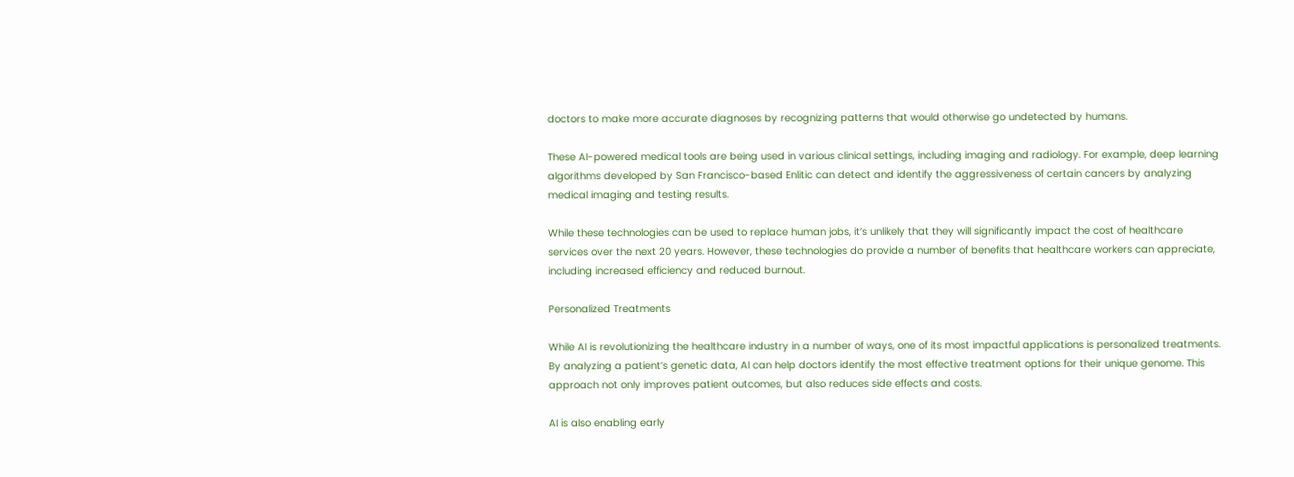doctors to make more accurate diagnoses by recognizing patterns that would otherwise go undetected by humans.

These AI-powered medical tools are being used in various clinical settings, including imaging and radiology. For example, deep learning algorithms developed by San Francisco-based Enlitic can detect and identify the aggressiveness of certain cancers by analyzing medical imaging and testing results.

While these technologies can be used to replace human jobs, it’s unlikely that they will significantly impact the cost of healthcare services over the next 20 years. However, these technologies do provide a number of benefits that healthcare workers can appreciate, including increased efficiency and reduced burnout.

Personalized Treatments

While AI is revolutionizing the healthcare industry in a number of ways, one of its most impactful applications is personalized treatments. By analyzing a patient’s genetic data, AI can help doctors identify the most effective treatment options for their unique genome. This approach not only improves patient outcomes, but also reduces side effects and costs.

AI is also enabling early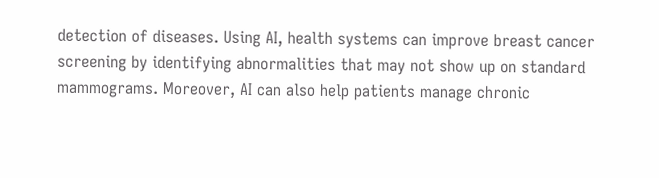detection of diseases. Using AI, health systems can improve breast cancer screening by identifying abnormalities that may not show up on standard mammograms. Moreover, AI can also help patients manage chronic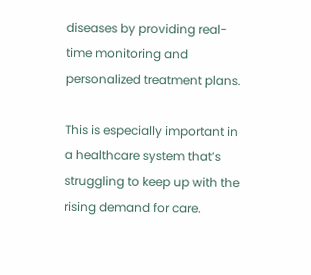diseases by providing real-time monitoring and personalized treatment plans.

This is especially important in a healthcare system that’s struggling to keep up with the rising demand for care.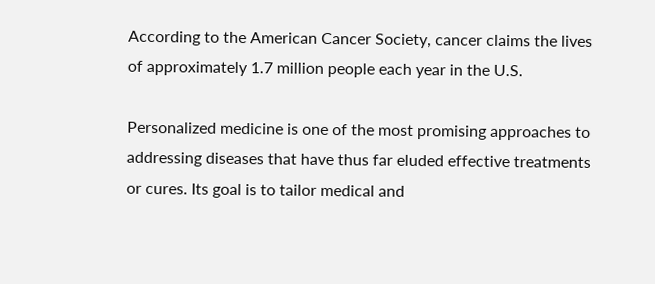According to the American Cancer Society, cancer claims the lives of approximately 1.7 million people each year in the U.S.

Personalized medicine is one of the most promising approaches to addressing diseases that have thus far eluded effective treatments or cures. Its goal is to tailor medical and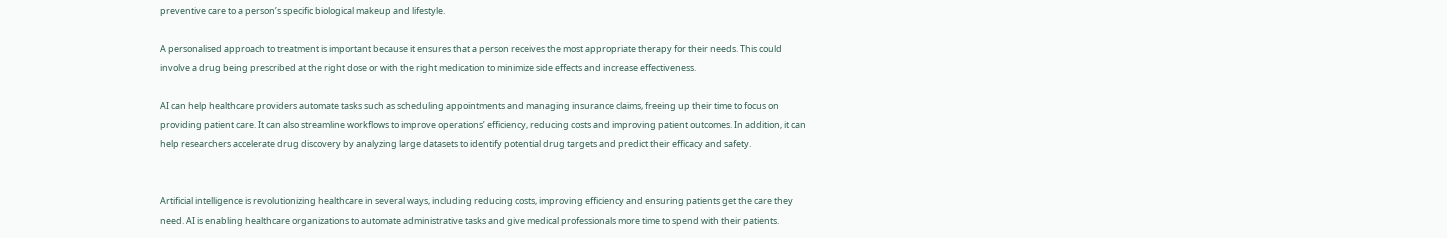preventive care to a person’s specific biological makeup and lifestyle.

A personalised approach to treatment is important because it ensures that a person receives the most appropriate therapy for their needs. This could involve a drug being prescribed at the right dose or with the right medication to minimize side effects and increase effectiveness.

AI can help healthcare providers automate tasks such as scheduling appointments and managing insurance claims, freeing up their time to focus on providing patient care. It can also streamline workflows to improve operations’ efficiency, reducing costs and improving patient outcomes. In addition, it can help researchers accelerate drug discovery by analyzing large datasets to identify potential drug targets and predict their efficacy and safety.


Artificial intelligence is revolutionizing healthcare in several ways, including reducing costs, improving efficiency and ensuring patients get the care they need. AI is enabling healthcare organizations to automate administrative tasks and give medical professionals more time to spend with their patients.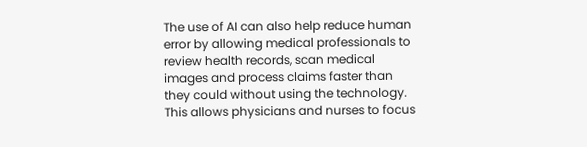The use of AI can also help reduce human error by allowing medical professionals to review health records, scan medical images and process claims faster than they could without using the technology. This allows physicians and nurses to focus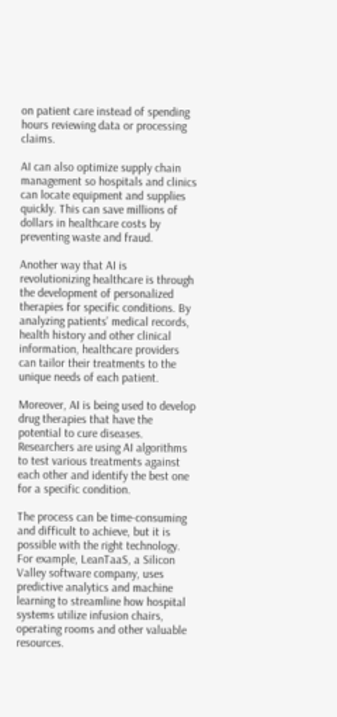on patient care instead of spending hours reviewing data or processing claims.

AI can also optimize supply chain management so hospitals and clinics can locate equipment and supplies quickly. This can save millions of dollars in healthcare costs by preventing waste and fraud.

Another way that AI is revolutionizing healthcare is through the development of personalized therapies for specific conditions. By analyzing patients’ medical records, health history and other clinical information, healthcare providers can tailor their treatments to the unique needs of each patient.

Moreover, AI is being used to develop drug therapies that have the potential to cure diseases. Researchers are using AI algorithms to test various treatments against each other and identify the best one for a specific condition.

The process can be time-consuming and difficult to achieve, but it is possible with the right technology. For example, LeanTaaS, a Silicon Valley software company, uses predictive analytics and machine learning to streamline how hospital systems utilize infusion chairs, operating rooms and other valuable resources.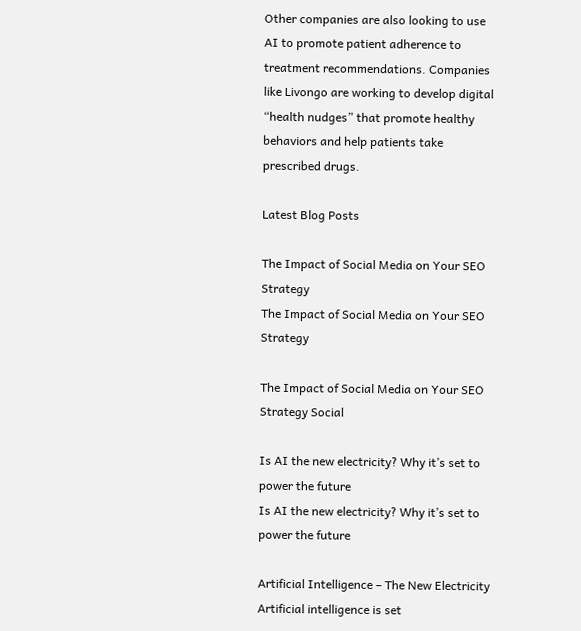Other companies are also looking to use AI to promote patient adherence to treatment recommendations. Companies like Livongo are working to develop digital “health nudges” that promote healthy behaviors and help patients take prescribed drugs.

Latest Blog Posts

The Impact of Social Media on Your SEO Strategy
The Impact of Social Media on Your SEO Strategy

The Impact of Social Media on Your SEO Strategy Social

Is AI the new electricity? Why it’s set to power the future
Is AI the new electricity? Why it’s set to power the future

Artificial Intelligence – The New Electricity Artificial intelligence is set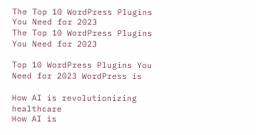The Top 10 WordPress Plugins You Need for 2023
The Top 10 WordPress Plugins You Need for 2023

Top 10 WordPress Plugins You Need for 2023 WordPress is

How AI is revolutionizing healthcare
How AI is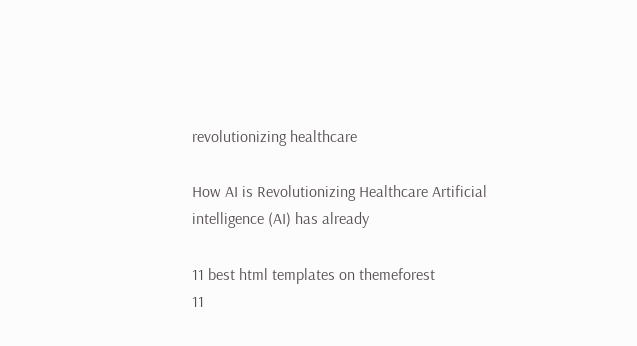revolutionizing healthcare

How AI is Revolutionizing Healthcare Artificial intelligence (AI) has already

11 best html templates on themeforest
11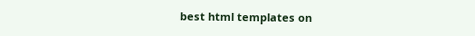best html templates on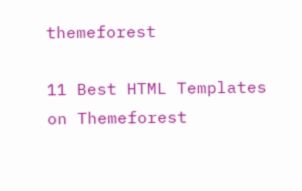themeforest

11 Best HTML Templates on Themeforest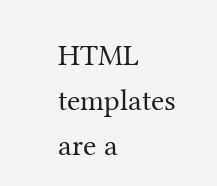HTML templates are a